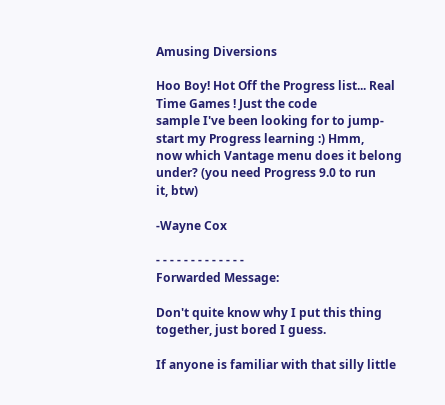Amusing Diversions

Hoo Boy! Hot Off the Progress list... Real Time Games ! Just the code
sample I've been looking for to jump-start my Progress learning :) Hmm,
now which Vantage menu does it belong under? (you need Progress 9.0 to run
it, btw)

-Wayne Cox

- - - - - - - - - - - - -
Forwarded Message:

Don't quite know why I put this thing together, just bored I guess.

If anyone is familiar with that silly little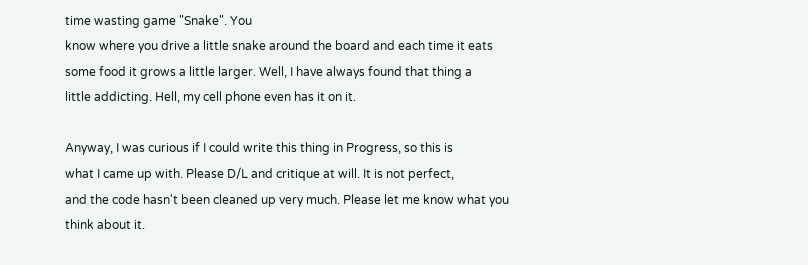time wasting game "Snake". You
know where you drive a little snake around the board and each time it eats
some food it grows a little larger. Well, I have always found that thing a
little addicting. Hell, my cell phone even has it on it.

Anyway, I was curious if I could write this thing in Progress, so this is
what I came up with. Please D/L and critique at will. It is not perfect,
and the code hasn't been cleaned up very much. Please let me know what you
think about it.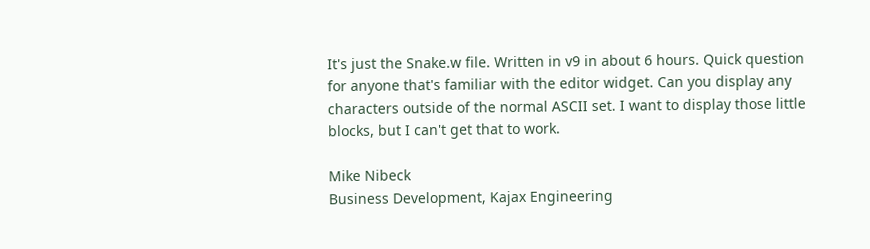It's just the Snake.w file. Written in v9 in about 6 hours. Quick question
for anyone that's familiar with the editor widget. Can you display any
characters outside of the normal ASCII set. I want to display those little
blocks, but I can't get that to work.

Mike Nibeck
Business Development, Kajax Engineering